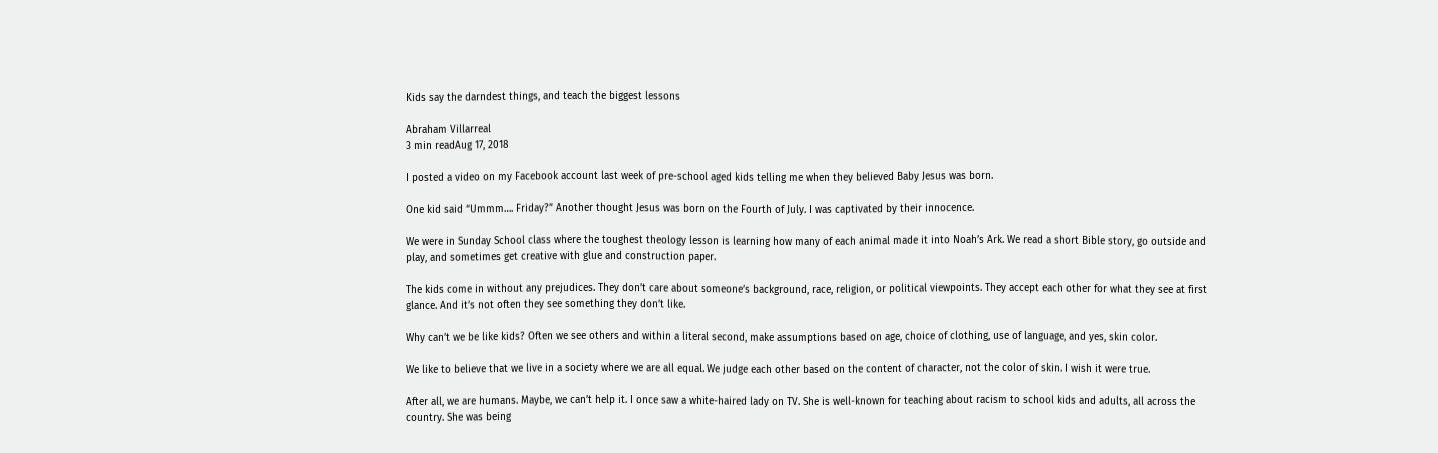Kids say the darndest things, and teach the biggest lessons

Abraham Villarreal
3 min readAug 17, 2018

I posted a video on my Facebook account last week of pre-school aged kids telling me when they believed Baby Jesus was born.

One kid said “Ummm…. Friday?” Another thought Jesus was born on the Fourth of July. I was captivated by their innocence.

We were in Sunday School class where the toughest theology lesson is learning how many of each animal made it into Noah’s Ark. We read a short Bible story, go outside and play, and sometimes get creative with glue and construction paper.

The kids come in without any prejudices. They don’t care about someone’s background, race, religion, or political viewpoints. They accept each other for what they see at first glance. And it’s not often they see something they don’t like.

Why can’t we be like kids? Often we see others and within a literal second, make assumptions based on age, choice of clothing, use of language, and yes, skin color.

We like to believe that we live in a society where we are all equal. We judge each other based on the content of character, not the color of skin. I wish it were true.

After all, we are humans. Maybe, we can’t help it. I once saw a white-haired lady on TV. She is well-known for teaching about racism to school kids and adults, all across the country. She was being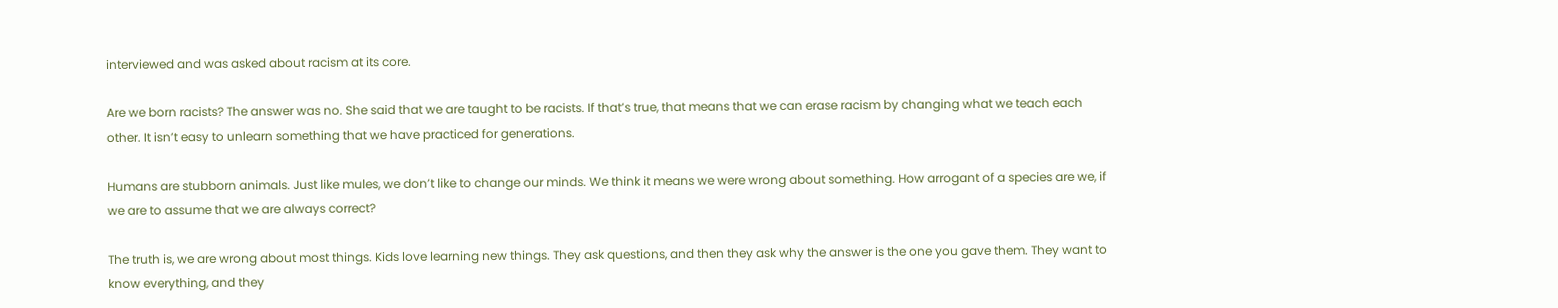interviewed and was asked about racism at its core.

Are we born racists? The answer was no. She said that we are taught to be racists. If that’s true, that means that we can erase racism by changing what we teach each other. It isn’t easy to unlearn something that we have practiced for generations.

Humans are stubborn animals. Just like mules, we don’t like to change our minds. We think it means we were wrong about something. How arrogant of a species are we, if we are to assume that we are always correct?

The truth is, we are wrong about most things. Kids love learning new things. They ask questions, and then they ask why the answer is the one you gave them. They want to know everything, and they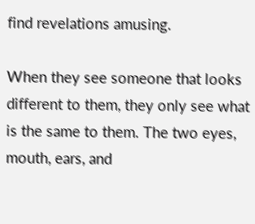find revelations amusing.

When they see someone that looks different to them, they only see what is the same to them. The two eyes, mouth, ears, and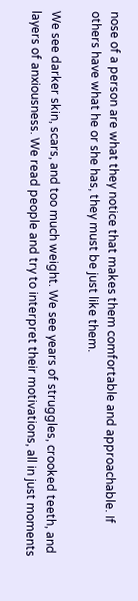nose of a person are what they notice that makes them comfortable and approachable. If others have what he or she has, they must be just like them.

We see darker skin, scars, and too much weight. We see years of struggles, crooked teeth, and layers of anxiousness. We read people and try to interpret their motivations, all in just moments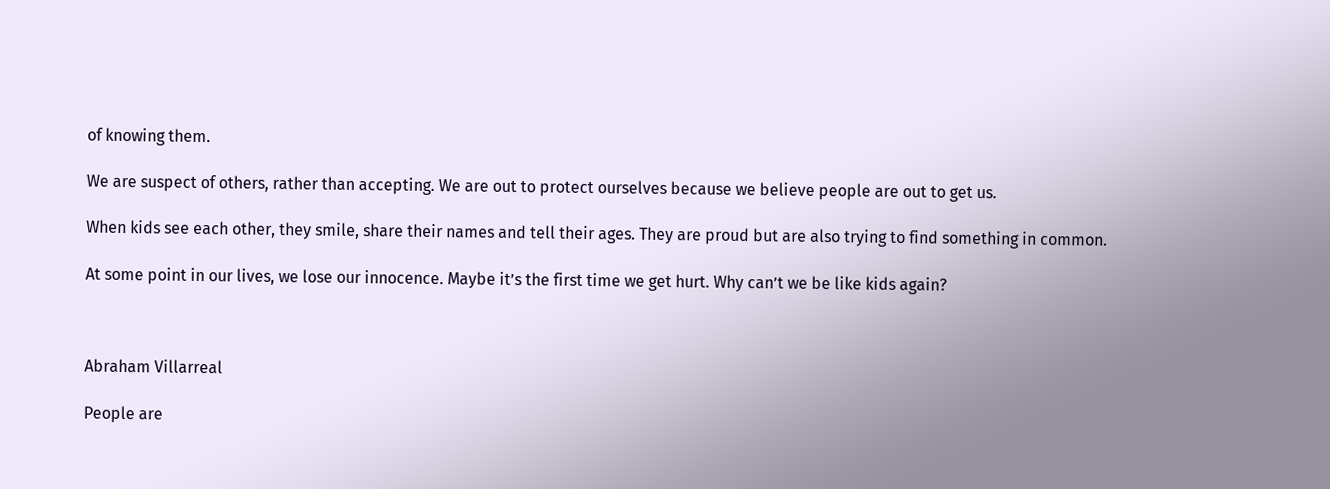of knowing them.

We are suspect of others, rather than accepting. We are out to protect ourselves because we believe people are out to get us.

When kids see each other, they smile, share their names and tell their ages. They are proud but are also trying to find something in common.

At some point in our lives, we lose our innocence. Maybe it’s the first time we get hurt. Why can’t we be like kids again?



Abraham Villarreal

People are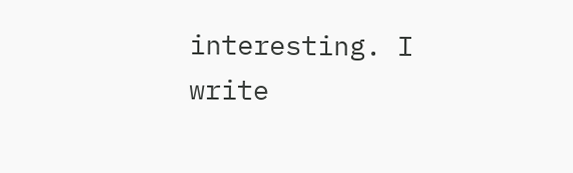interesting. I write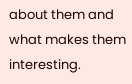about them and what makes them interesting.